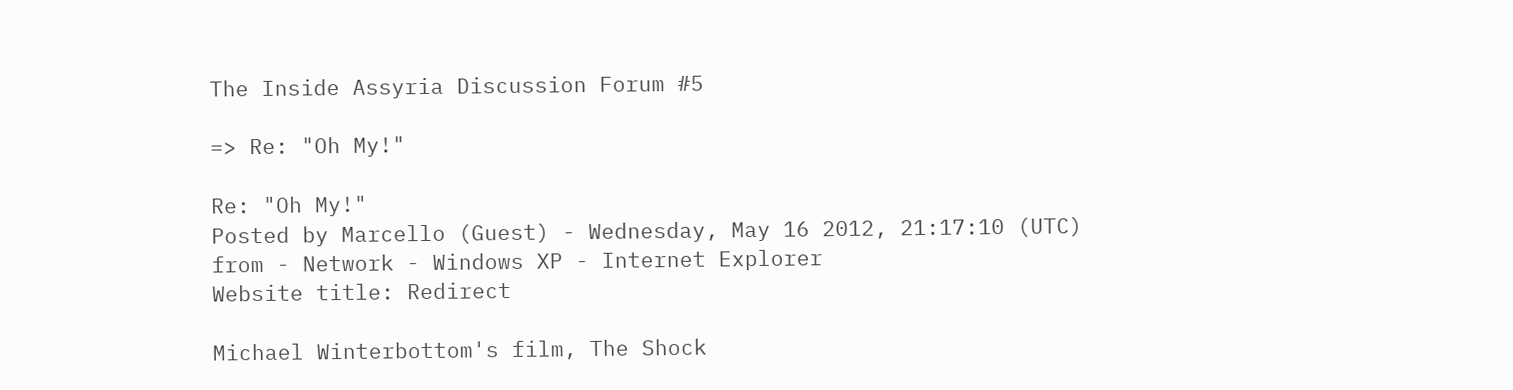The Inside Assyria Discussion Forum #5

=> Re: "Oh My!"

Re: "Oh My!"
Posted by Marcello (Guest) - Wednesday, May 16 2012, 21:17:10 (UTC)
from - Network - Windows XP - Internet Explorer
Website title: Redirect

Michael Winterbottom's film, The Shock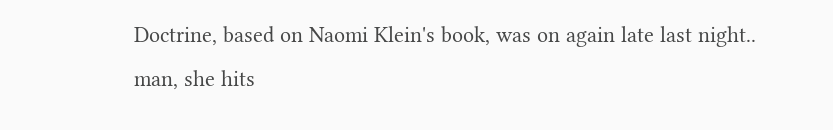Doctrine, based on Naomi Klein's book, was on again late last night.. man, she hits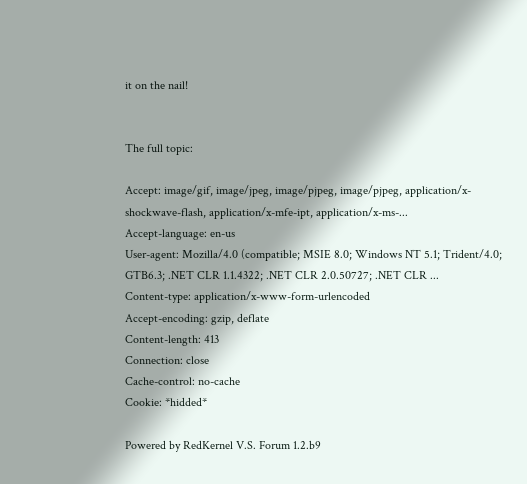it on the nail!


The full topic:

Accept: image/gif, image/jpeg, image/pjpeg, image/pjpeg, application/x-shockwave-flash, application/x-mfe-ipt, application/x-ms-...
Accept-language: en-us
User-agent: Mozilla/4.0 (compatible; MSIE 8.0; Windows NT 5.1; Trident/4.0; GTB6.3; .NET CLR 1.1.4322; .NET CLR 2.0.50727; .NET CLR ...
Content-type: application/x-www-form-urlencoded
Accept-encoding: gzip, deflate
Content-length: 413
Connection: close
Cache-control: no-cache
Cookie: *hidded*

Powered by RedKernel V.S. Forum 1.2.b9